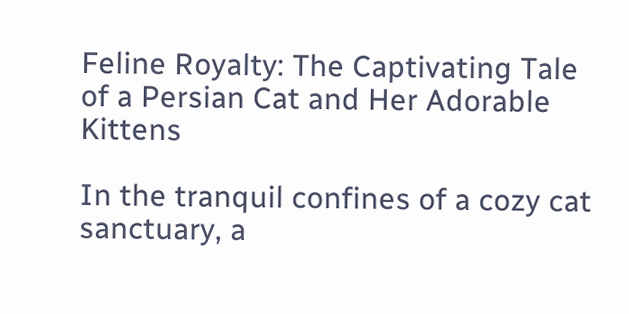Feline Royalty: The Captivating Tale of a Persian Cat and Her Adorable Kittens

In the tranquil confines of a cozy cat sanctuary, a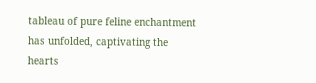tableau of pure feline enchantment has unfolded, captivating the hearts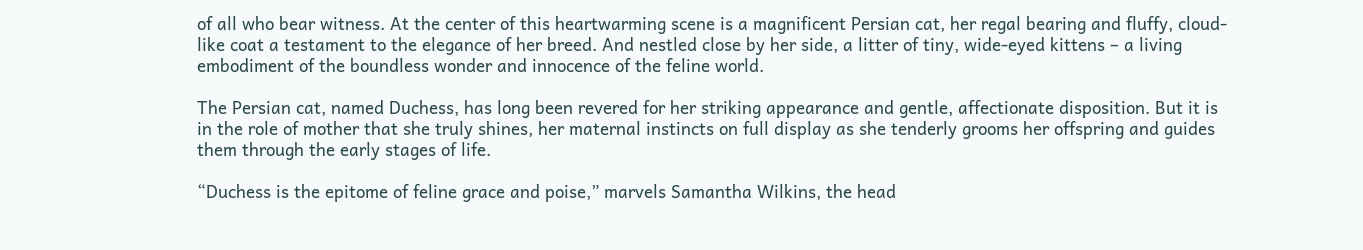of all who bear witness. At the center of this heartwarming scene is a magnificent Persian cat, her regal bearing and fluffy, cloud-like coat a testament to the elegance of her breed. And nestled close by her side, a litter of tiny, wide-eyed kittens – a living embodiment of the boundless wonder and innocence of the feline world.

The Persian cat, named Duchess, has long been revered for her striking appearance and gentle, affectionate disposition. But it is in the role of mother that she truly shines, her maternal instincts on full display as she tenderly grooms her offspring and guides them through the early stages of life.

“Duchess is the epitome of feline grace and poise,” marvels Samantha Wilkins, the head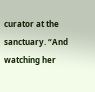curator at the sanctuary. “And watching her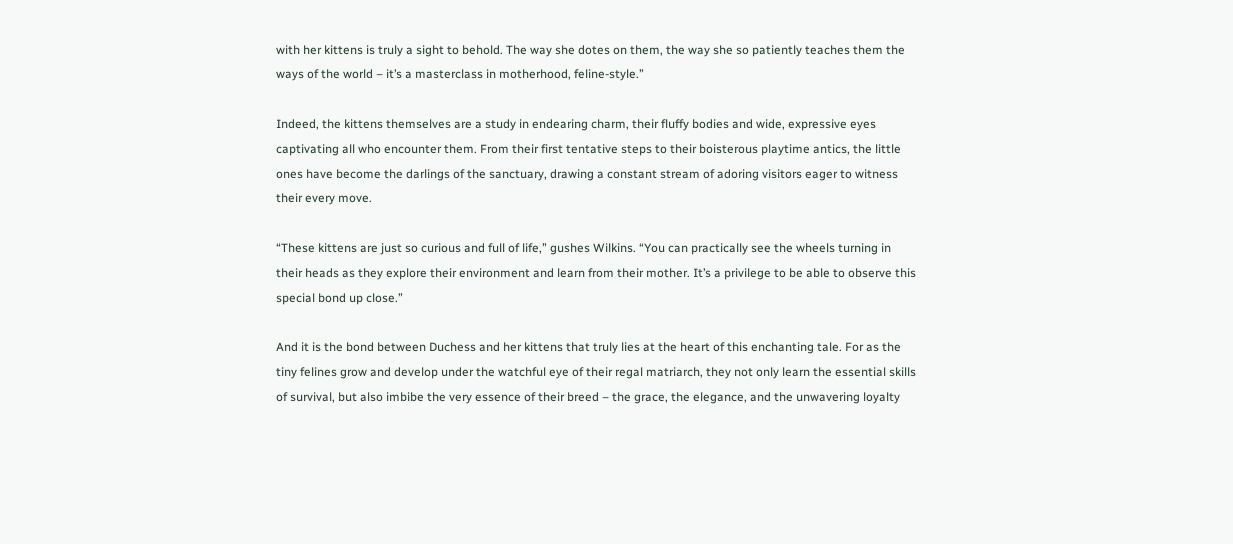with her kittens is truly a sight to behold. The way she dotes on them, the way she so patiently teaches them the ways of the world – it’s a masterclass in motherhood, feline-style.”

Indeed, the kittens themselves are a study in endearing charm, their fluffy bodies and wide, expressive eyes captivating all who encounter them. From their first tentative steps to their boisterous playtime antics, the little ones have become the darlings of the sanctuary, drawing a constant stream of adoring visitors eager to witness their every move.

“These kittens are just so curious and full of life,” gushes Wilkins. “You can practically see the wheels turning in their heads as they explore their environment and learn from their mother. It’s a privilege to be able to observe this special bond up close.”

And it is the bond between Duchess and her kittens that truly lies at the heart of this enchanting tale. For as the tiny felines grow and develop under the watchful eye of their regal matriarch, they not only learn the essential skills of survival, but also imbibe the very essence of their breed – the grace, the elegance, and the unwavering loyalty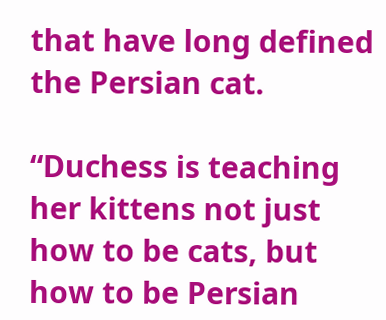that have long defined the Persian cat.

“Duchess is teaching her kittens not just how to be cats, but how to be Persian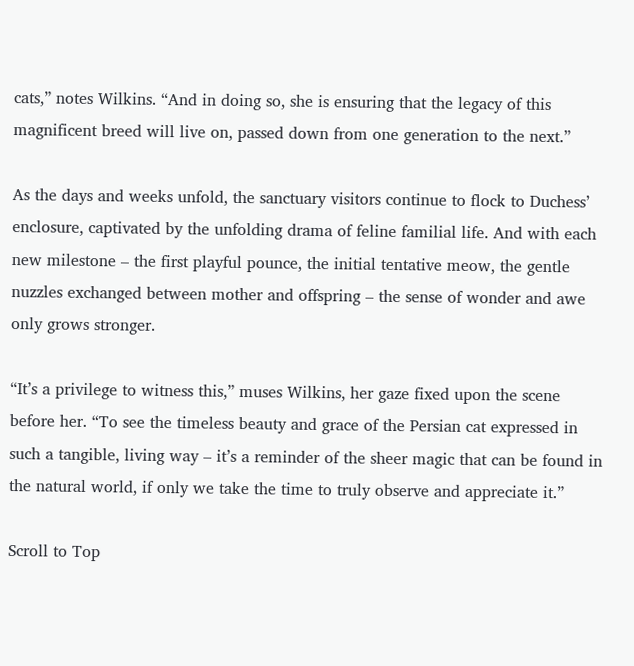cats,” notes Wilkins. “And in doing so, she is ensuring that the legacy of this magnificent breed will live on, passed down from one generation to the next.”

As the days and weeks unfold, the sanctuary visitors continue to flock to Duchess’ enclosure, captivated by the unfolding drama of feline familial life. And with each new milestone – the first playful pounce, the initial tentative meow, the gentle nuzzles exchanged between mother and offspring – the sense of wonder and awe only grows stronger.

“It’s a privilege to witness this,” muses Wilkins, her gaze fixed upon the scene before her. “To see the timeless beauty and grace of the Persian cat expressed in such a tangible, living way – it’s a reminder of the sheer magic that can be found in the natural world, if only we take the time to truly observe and appreciate it.”

Scroll to Top